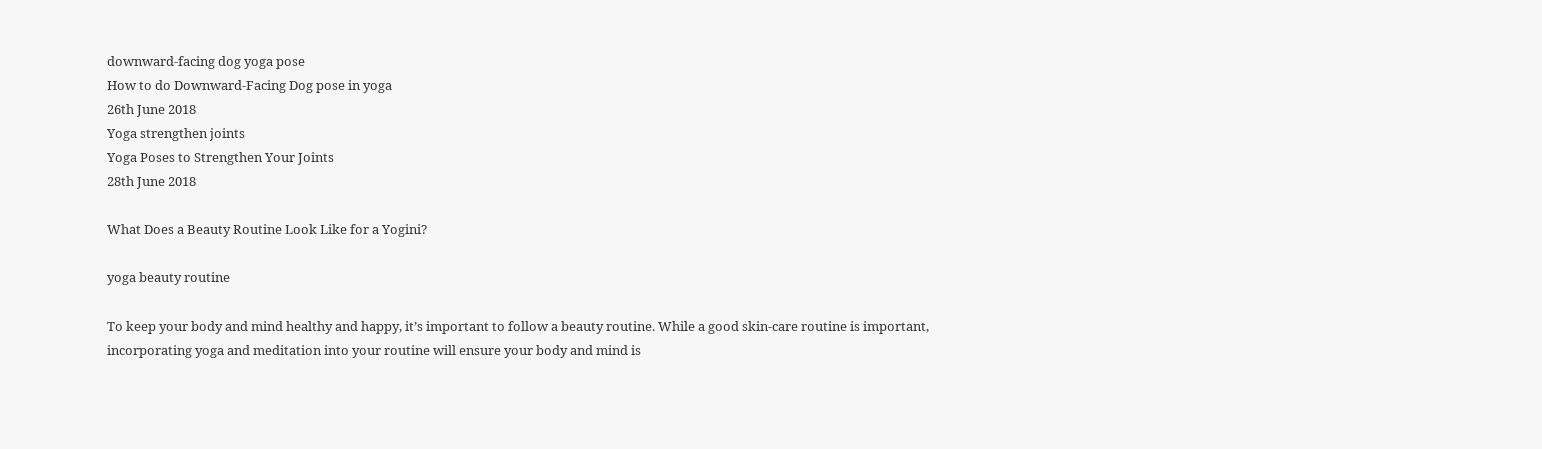downward-facing dog yoga pose
How to do Downward-Facing Dog pose in yoga
26th June 2018
Yoga strengthen joints
Yoga Poses to Strengthen Your Joints
28th June 2018

What Does a Beauty Routine Look Like for a Yogini?

yoga beauty routine

To keep your body and mind healthy and happy, it’s important to follow a beauty routine. While a good skin-care routine is important, incorporating yoga and meditation into your routine will ensure your body and mind is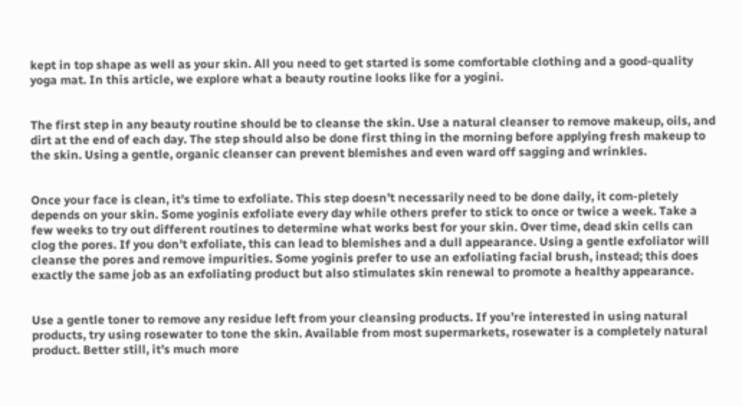kept in top shape as well as your skin. All you need to get started is some comfortable clothing and a good-quality yoga mat. In this article, we explore what a beauty routine looks like for a yogini.


The first step in any beauty routine should be to cleanse the skin. Use a natural cleanser to remove makeup, oils, and dirt at the end of each day. The step should also be done first thing in the morning before applying fresh makeup to the skin. Using a gentle, organic cleanser can prevent blemishes and even ward off sagging and wrinkles.


Once your face is clean, it’s time to exfoliate. This step doesn’t necessarily need to be done daily, it com-pletely depends on your skin. Some yoginis exfoliate every day while others prefer to stick to once or twice a week. Take a few weeks to try out different routines to determine what works best for your skin. Over time, dead skin cells can clog the pores. If you don’t exfoliate, this can lead to blemishes and a dull appearance. Using a gentle exfoliator will cleanse the pores and remove impurities. Some yoginis prefer to use an exfoliating facial brush, instead; this does exactly the same job as an exfoliating product but also stimulates skin renewal to promote a healthy appearance.


Use a gentle toner to remove any residue left from your cleansing products. If you’re interested in using natural products, try using rosewater to tone the skin. Available from most supermarkets, rosewater is a completely natural product. Better still, it’s much more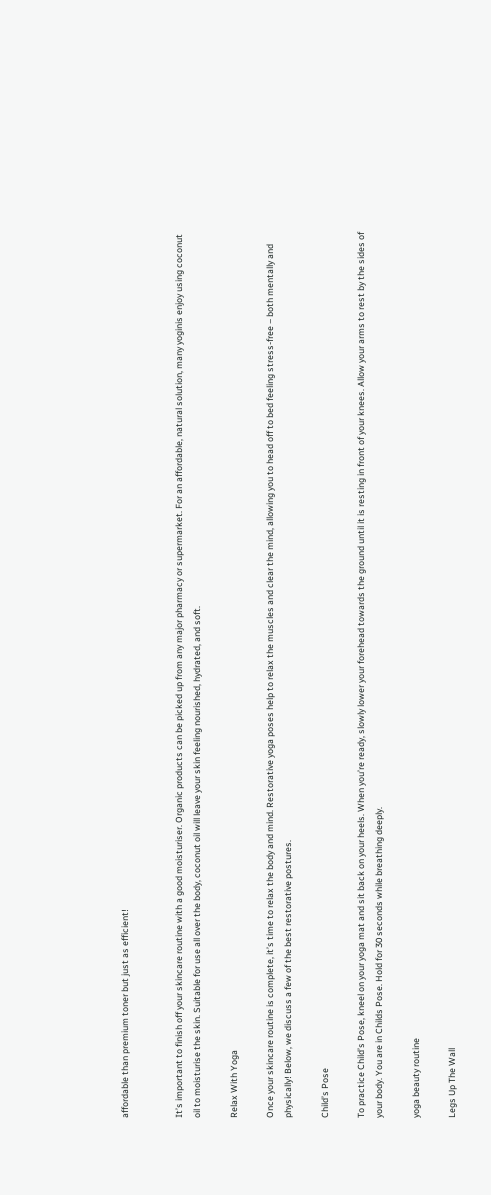affordable than premium toner but just as efficient!


It’s important to finish off your skincare routine with a good moisturiser. Organic products can be picked up from any major pharmacy or supermarket. For an affordable, natural solution, many yoginis enjoy using coconut oil to moisturise the skin. Suitable for use all over the body, coconut oil will leave your skin feeling nourished, hydrated, and soft.

Relax With Yoga

Once your skincare routine is complete, it’s time to relax the body and mind. Restorative yoga poses help to relax the muscles and clear the mind, allowing you to head off to bed feeling stress-free – both mentally and physically! Below, we discuss a few of the best restorative postures.

Child’s Pose

To practice Child’s Pose, kneel on your yoga mat and sit back on your heels. When you’re ready, slowly lower your forehead towards the ground until it is resting in front of your knees. Allow your arms to rest by the sides of your body. You are in Childs Pose. Hold for 30 seconds while breathing deeply.

yoga beauty routine

Legs Up The Wall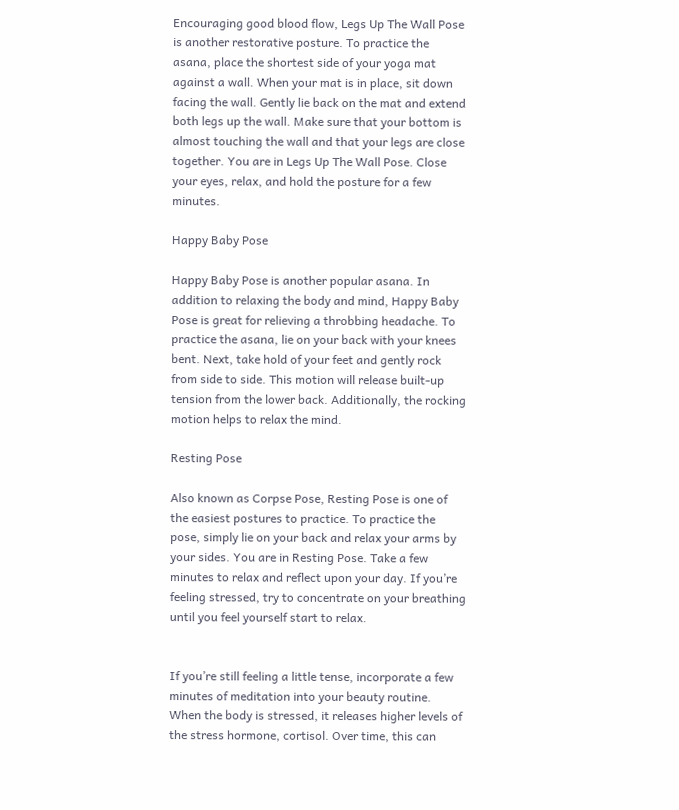Encouraging good blood flow, Legs Up The Wall Pose is another restorative posture. To practice the asana, place the shortest side of your yoga mat against a wall. When your mat is in place, sit down facing the wall. Gently lie back on the mat and extend both legs up the wall. Make sure that your bottom is almost touching the wall and that your legs are close together. You are in Legs Up The Wall Pose. Close your eyes, relax, and hold the posture for a few minutes.

Happy Baby Pose

Happy Baby Pose is another popular asana. In addition to relaxing the body and mind, Happy Baby Pose is great for relieving a throbbing headache. To practice the asana, lie on your back with your knees bent. Next, take hold of your feet and gently rock from side to side. This motion will release built-up tension from the lower back. Additionally, the rocking motion helps to relax the mind.

Resting Pose

Also known as Corpse Pose, Resting Pose is one of the easiest postures to practice. To practice the pose, simply lie on your back and relax your arms by your sides. You are in Resting Pose. Take a few minutes to relax and reflect upon your day. If you’re feeling stressed, try to concentrate on your breathing until you feel yourself start to relax.


If you’re still feeling a little tense, incorporate a few minutes of meditation into your beauty routine. When the body is stressed, it releases higher levels of the stress hormone, cortisol. Over time, this can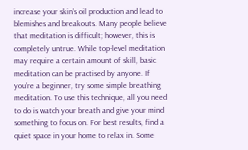increase your skin’s oil production and lead to blemishes and breakouts. Many people believe that meditation is difficult; however, this is completely untrue. While top-level meditation may require a certain amount of skill, basic meditation can be practised by anyone. If you’re a beginner, try some simple breathing meditation. To use this technique, all you need to do is watch your breath and give your mind something to focus on. For best results, find a quiet space in your home to relax in. Some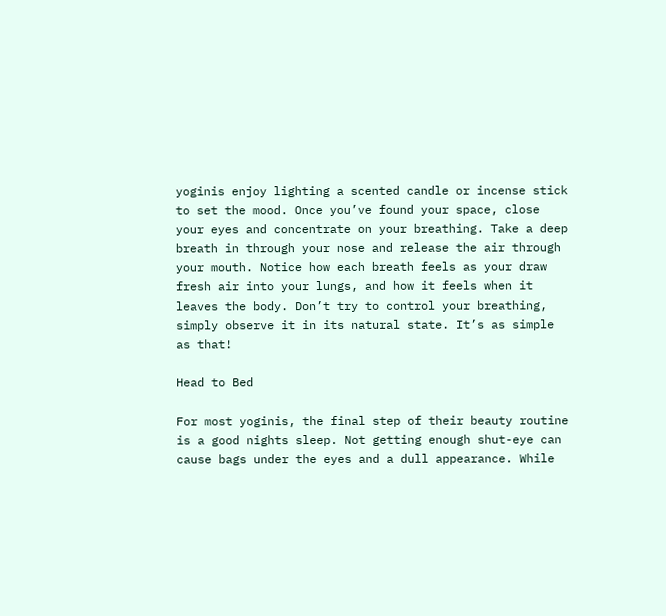yoginis enjoy lighting a scented candle or incense stick to set the mood. Once you’ve found your space, close your eyes and concentrate on your breathing. Take a deep breath in through your nose and release the air through your mouth. Notice how each breath feels as your draw fresh air into your lungs, and how it feels when it leaves the body. Don’t try to control your breathing, simply observe it in its natural state. It’s as simple as that!

Head to Bed

For most yoginis, the final step of their beauty routine is a good nights sleep. Not getting enough shut-eye can cause bags under the eyes and a dull appearance. While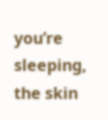you’re sleeping, the skin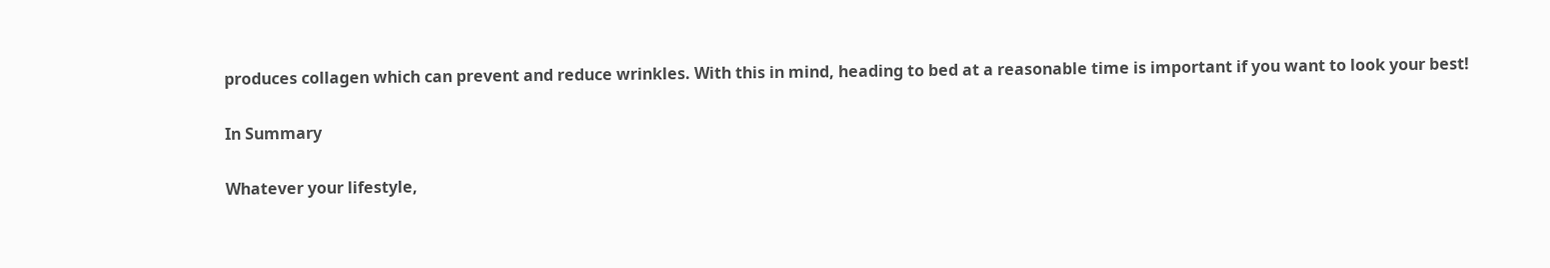produces collagen which can prevent and reduce wrinkles. With this in mind, heading to bed at a reasonable time is important if you want to look your best!

In Summary

Whatever your lifestyle,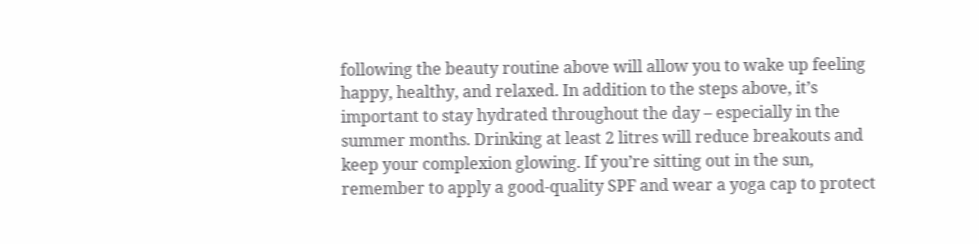following the beauty routine above will allow you to wake up feeling happy, healthy, and relaxed. In addition to the steps above, it’s important to stay hydrated throughout the day – especially in the summer months. Drinking at least 2 litres will reduce breakouts and keep your complexion glowing. If you’re sitting out in the sun, remember to apply a good-quality SPF and wear a yoga cap to protect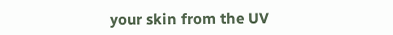your skin from the UV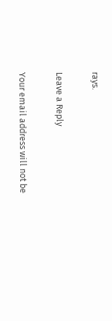rays.

Leave a Reply

Your email address will not be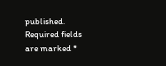published. Required fields are marked *